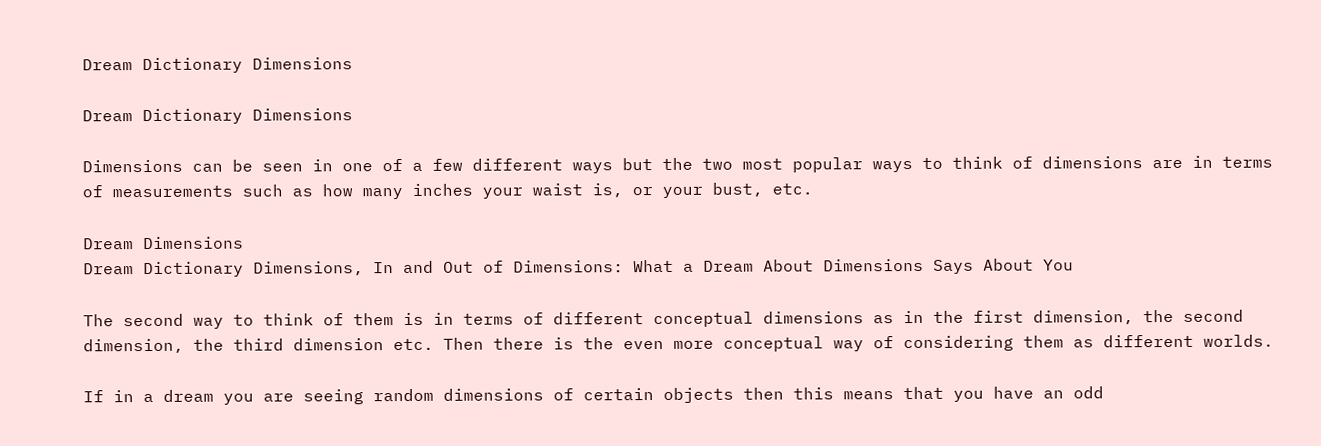Dream Dictionary Dimensions

Dream Dictionary Dimensions

Dimensions can be seen in one of a few different ways but the two most popular ways to think of dimensions are in terms of measurements such as how many inches your waist is, or your bust, etc.

Dream Dimensions
Dream Dictionary Dimensions, In and Out of Dimensions: What a Dream About Dimensions Says About You

The second way to think of them is in terms of different conceptual dimensions as in the first dimension, the second dimension, the third dimension etc. Then there is the even more conceptual way of considering them as different worlds.

If in a dream you are seeing random dimensions of certain objects then this means that you have an odd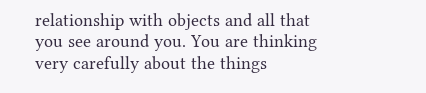relationship with objects and all that you see around you. You are thinking very carefully about the things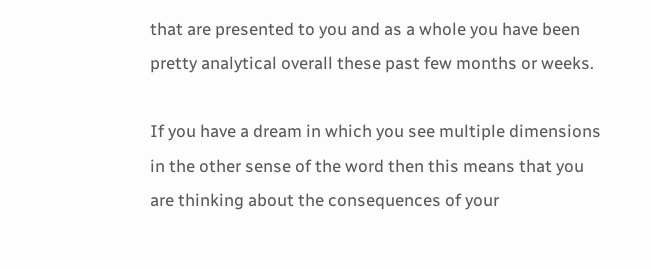that are presented to you and as a whole you have been pretty analytical overall these past few months or weeks.

If you have a dream in which you see multiple dimensions in the other sense of the word then this means that you are thinking about the consequences of your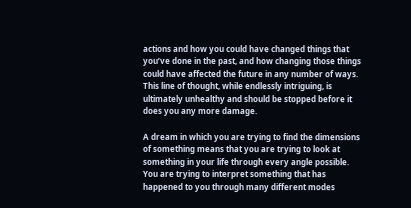actions and how you could have changed things that you’ve done in the past, and how changing those things could have affected the future in any number of ways. This line of thought, while endlessly intriguing, is ultimately unhealthy and should be stopped before it does you any more damage.

A dream in which you are trying to find the dimensions of something means that you are trying to look at something in your life through every angle possible. You are trying to interpret something that has happened to you through many different modes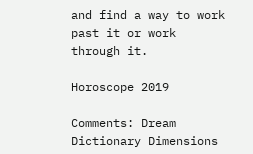and find a way to work past it or work through it.

Horoscope 2019

Comments: Dream Dictionary Dimensions